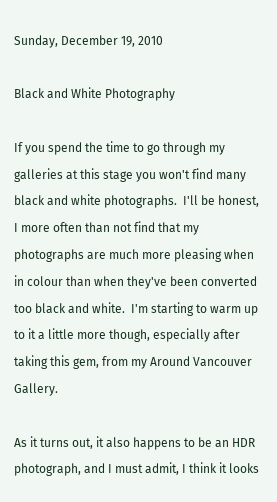Sunday, December 19, 2010

Black and White Photography

If you spend the time to go through my galleries at this stage you won't find many black and white photographs.  I'll be honest, I more often than not find that my photographs are much more pleasing when in colour than when they've been converted too black and white.  I'm starting to warm up to it a little more though, especially after taking this gem, from my Around Vancouver Gallery.

As it turns out, it also happens to be an HDR photograph, and I must admit, I think it looks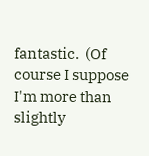fantastic.  (Of course I suppose I'm more than slightly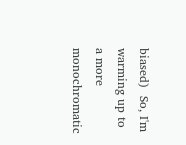biased)  So, I'm warming up to a more monochromatic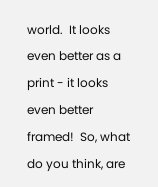world.  It looks even better as a print - it looks even better framed!  So, what do you think, are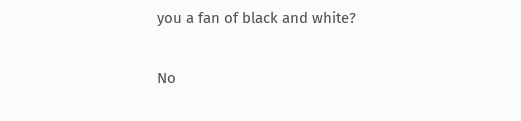you a fan of black and white?

No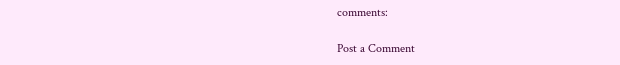comments:

Post a Comment